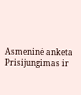Asmeninė anketa Prisijungimas ir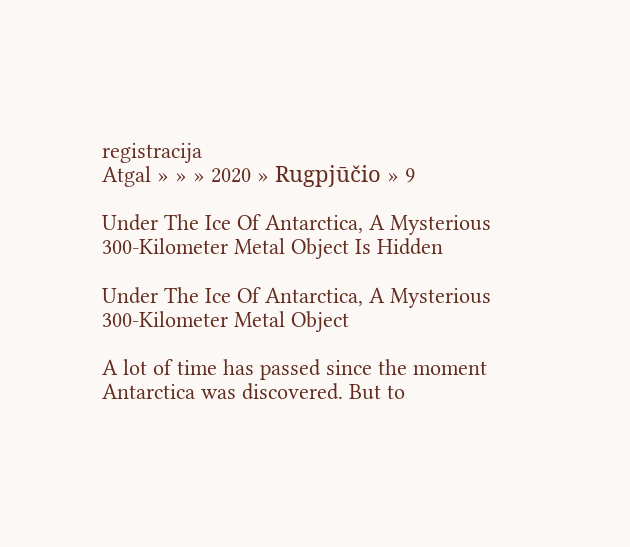registracija
Atgal » » » 2020 » Rugpjūčio » 9

Under The Ice Of Antarctica, A Mysterious 300-Kilometer Metal Object Is Hidden

Under The Ice Of Antarctica, A Mysterious 300-Kilometer Metal Object

A lot of time has passed since the moment Antarctica was discovered. But to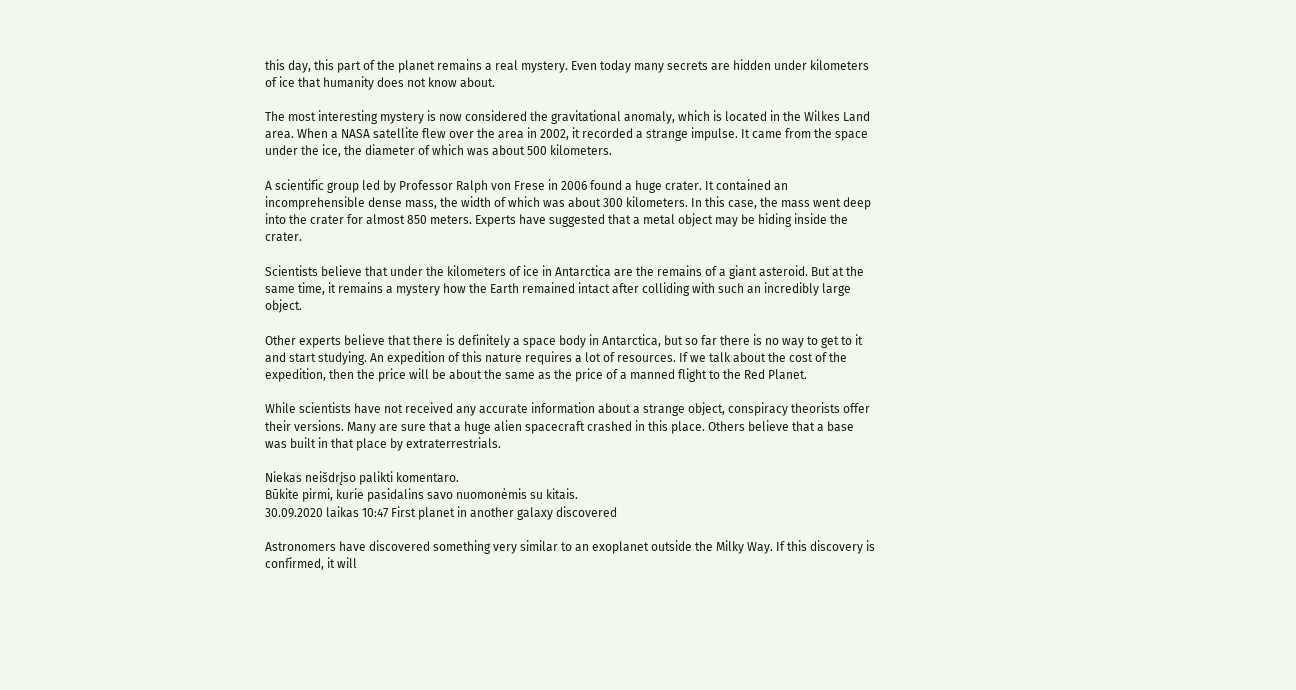this day, this part of the planet remains a real mystery. Even today many secrets are hidden under kilometers of ice that humanity does not know about.

The most interesting mystery is now considered the gravitational anomaly, which is located in the Wilkes Land area. When a NASA satellite flew over the area in 2002, it recorded a strange impulse. It came from the space under the ice, the diameter of which was about 500 kilometers.

A scientific group led by Professor Ralph von Frese in 2006 found a huge crater. It contained an incomprehensible dense mass, the width of which was about 300 kilometers. In this case, the mass went deep into the crater for almost 850 meters. Experts have suggested that a metal object may be hiding inside the crater.

Scientists believe that under the kilometers of ice in Antarctica are the remains of a giant asteroid. But at the same time, it remains a mystery how the Earth remained intact after colliding with such an incredibly large object.

Other experts believe that there is definitely a space body in Antarctica, but so far there is no way to get to it and start studying. An expedition of this nature requires a lot of resources. If we talk about the cost of the expedition, then the price will be about the same as the price of a manned flight to the Red Planet.

While scientists have not received any accurate information about a strange object, conspiracy theorists offer their versions. Many are sure that a huge alien spacecraft crashed in this place. Others believe that a base was built in that place by extraterrestrials.

Niekas neišdrįso palikti komentaro.
Būkite pirmi, kurie pasidalins savo nuomonėmis su kitais.
30.09.2020 laikas 10:47 First planet in another galaxy discovered

Astronomers have discovered something very similar to an exoplanet outside the Milky Way. If this discovery is confirmed, it will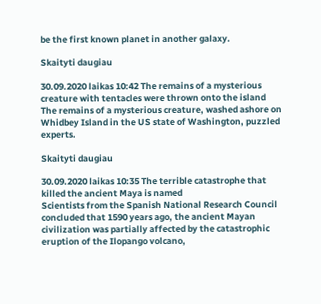be the first known planet in another galaxy.

Skaityti daugiau

30.09.2020 laikas 10:42 The remains of a mysterious creature with tentacles were thrown onto the island
The remains of a mysterious creature, washed ashore on Whidbey Island in the US state of Washington, puzzled experts.

Skaityti daugiau

30.09.2020 laikas 10:35 The terrible catastrophe that killed the ancient Maya is named
Scientists from the Spanish National Research Council concluded that 1590 years ago, the ancient Mayan civilization was partially affected by the catastrophic eruption of the Ilopango volcano,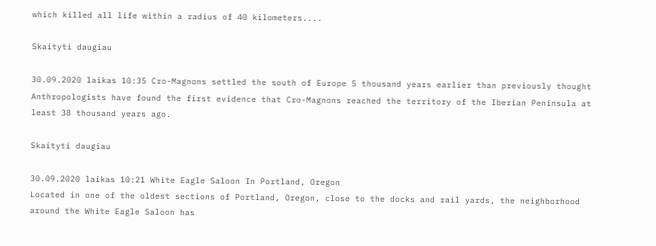which killed all life within a radius of 40 kilometers....

Skaityti daugiau

30.09.2020 laikas 10:35 Cro-Magnons settled the south of Europe 5 thousand years earlier than previously thought
Anthropologists have found the first evidence that Cro-Magnons reached the territory of the Iberian Peninsula at least 38 thousand years ago.

Skaityti daugiau

30.09.2020 laikas 10:21 White Eagle Saloon In Portland, Oregon
Located in one of the oldest sections of Portland, Oregon, close to the docks and rail yards, the neighborhood around the White Eagle Saloon has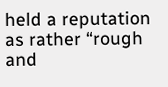held a reputation as rather “rough and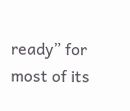ready” for most of its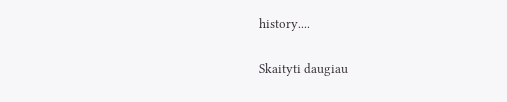history....

Skaityti daugiau